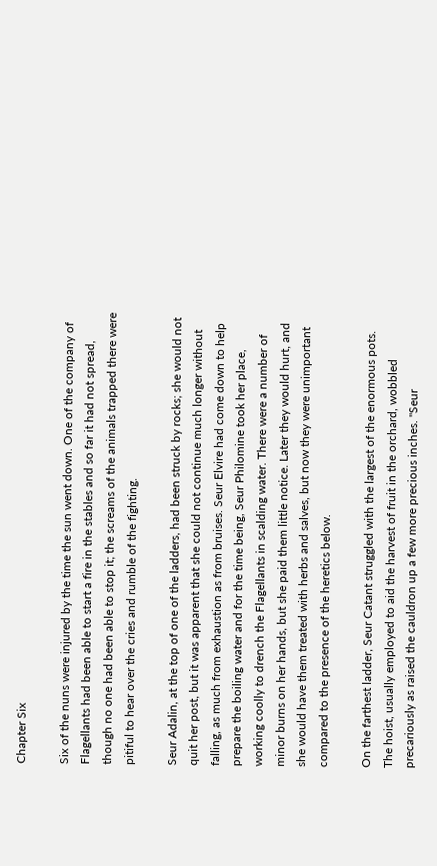Chapter Six

Six of the nuns were injured by the time the sun went down. One of the company of Flagellants had been able to start a fire in the stables and so far it had not spread, though no one had been able to stop it; the screams of the animals trapped there were pitiful to hear over the cries and rumble of the fighting.

Seur Adalin, at the top of one of the ladders, had been struck by rocks; she would not quit her post, but it was apparent that she could not continue much longer without falling, as much from exhaustion as from bruises. Seur Elvire had come down to help prepare the boiling water and for the time being, Seur Philomine took her place, working coolly to drench the Flagellants in scalding water. There were a number of minor burns on her hands, but she paid them little notice. Later they would hurt, and she would have them treated with herbs and salves, but now they were unimportant compared to the presence of the heretics below.

On the farthest ladder, Seur Catant struggled with the largest of the enormous pots. The hoist, usually employed to aid the harvest of fruit in the orchard, wobbled precariously as raised the cauldron up a few more precious inches. "Seur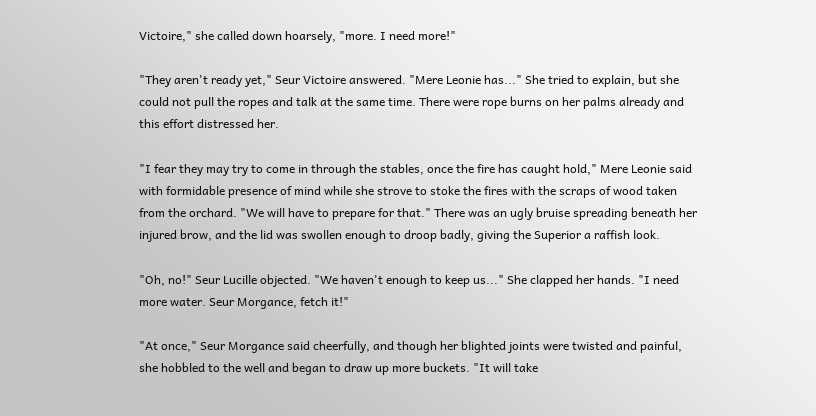Victoire," she called down hoarsely, "more. I need more!"

"They aren't ready yet," Seur Victoire answered. "Mere Leonie has..." She tried to explain, but she could not pull the ropes and talk at the same time. There were rope burns on her palms already and this effort distressed her.

"I fear they may try to come in through the stables, once the fire has caught hold," Mere Leonie said with formidable presence of mind while she strove to stoke the fires with the scraps of wood taken from the orchard. "We will have to prepare for that." There was an ugly bruise spreading beneath her injured brow, and the lid was swollen enough to droop badly, giving the Superior a raffish look.

"Oh, no!" Seur Lucille objected. "We haven't enough to keep us..." She clapped her hands. "I need more water. Seur Morgance, fetch it!"

"At once," Seur Morgance said cheerfully, and though her blighted joints were twisted and painful, she hobbled to the well and began to draw up more buckets. "It will take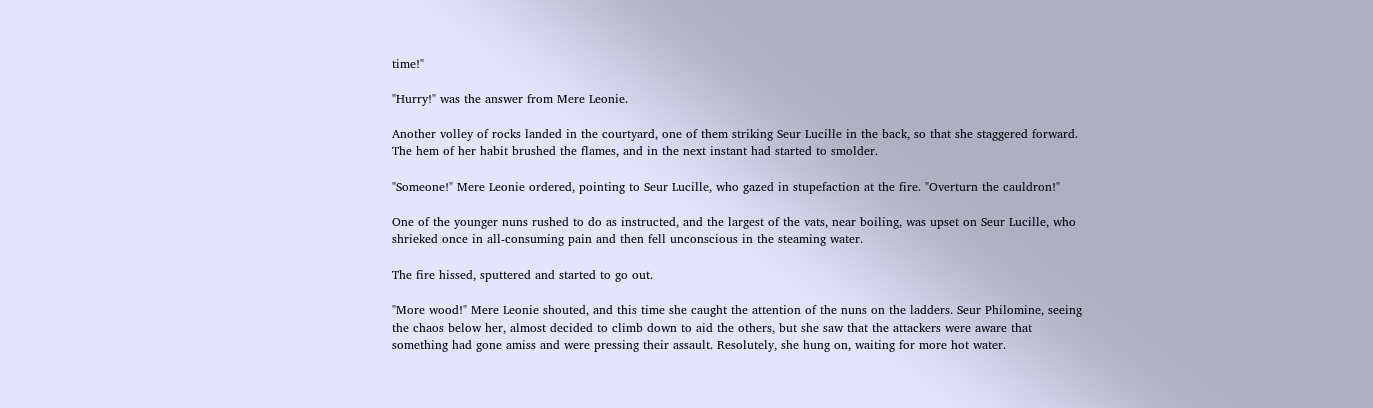time!"

"Hurry!" was the answer from Mere Leonie.

Another volley of rocks landed in the courtyard, one of them striking Seur Lucille in the back, so that she staggered forward. The hem of her habit brushed the flames, and in the next instant had started to smolder.

"Someone!" Mere Leonie ordered, pointing to Seur Lucille, who gazed in stupefaction at the fire. "Overturn the cauldron!"

One of the younger nuns rushed to do as instructed, and the largest of the vats, near boiling, was upset on Seur Lucille, who shrieked once in all-consuming pain and then fell unconscious in the steaming water.

The fire hissed, sputtered and started to go out.

"More wood!" Mere Leonie shouted, and this time she caught the attention of the nuns on the ladders. Seur Philomine, seeing the chaos below her, almost decided to climb down to aid the others, but she saw that the attackers were aware that something had gone amiss and were pressing their assault. Resolutely, she hung on, waiting for more hot water.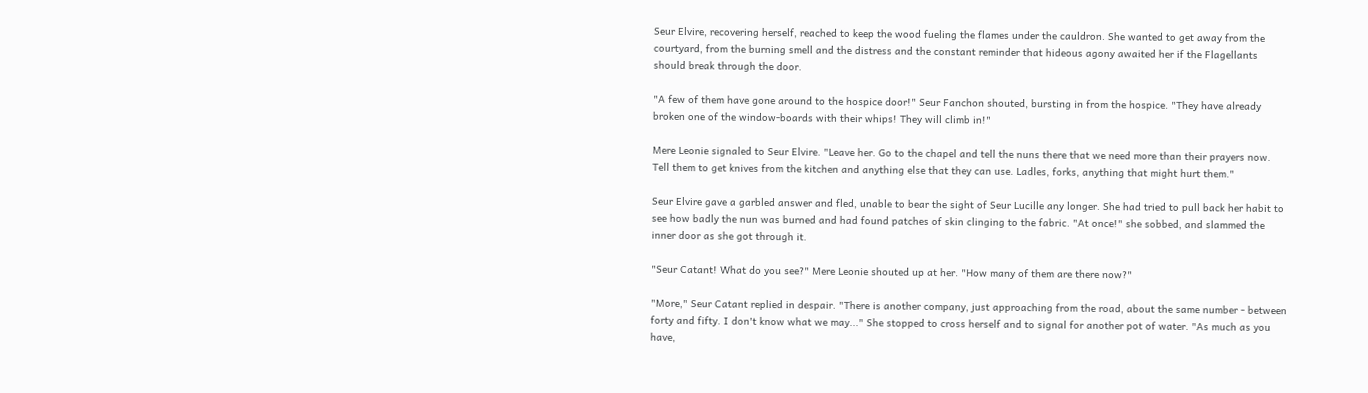Seur Elvire, recovering herself, reached to keep the wood fueling the flames under the cauldron. She wanted to get away from the courtyard, from the burning smell and the distress and the constant reminder that hideous agony awaited her if the Flagellants should break through the door.

"A few of them have gone around to the hospice door!" Seur Fanchon shouted, bursting in from the hospice. "They have already broken one of the window-boards with their whips! They will climb in!"

Mere Leonie signaled to Seur Elvire. "Leave her. Go to the chapel and tell the nuns there that we need more than their prayers now. Tell them to get knives from the kitchen and anything else that they can use. Ladles, forks, anything that might hurt them."

Seur Elvire gave a garbled answer and fled, unable to bear the sight of Seur Lucille any longer. She had tried to pull back her habit to see how badly the nun was burned and had found patches of skin clinging to the fabric. "At once!" she sobbed, and slammed the inner door as she got through it.

"Seur Catant! What do you see?" Mere Leonie shouted up at her. "How many of them are there now?"

"More," Seur Catant replied in despair. "There is another company, just approaching from the road, about the same number - between forty and fifty. I don't know what we may..." She stopped to cross herself and to signal for another pot of water. "As much as you have,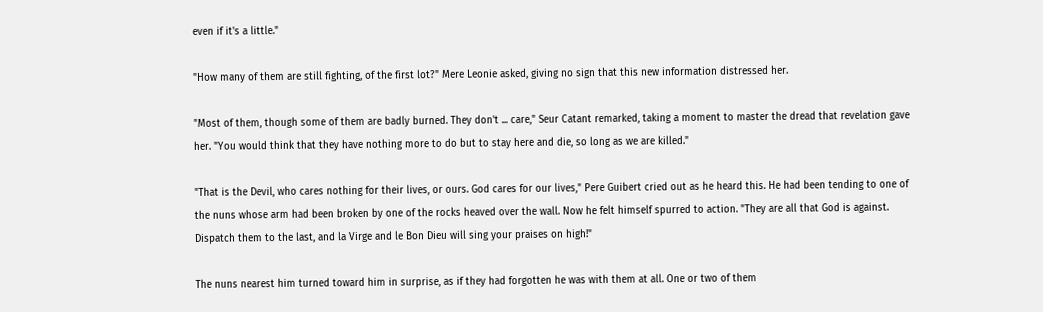even if it's a little."

"How many of them are still fighting, of the first lot?" Mere Leonie asked, giving no sign that this new information distressed her.

"Most of them, though some of them are badly burned. They don't ... care," Seur Catant remarked, taking a moment to master the dread that revelation gave her. "You would think that they have nothing more to do but to stay here and die, so long as we are killed."

"That is the Devil, who cares nothing for their lives, or ours. God cares for our lives," Pere Guibert cried out as he heard this. He had been tending to one of the nuns whose arm had been broken by one of the rocks heaved over the wall. Now he felt himself spurred to action. "They are all that God is against. Dispatch them to the last, and la Virge and le Bon Dieu will sing your praises on high!"

The nuns nearest him turned toward him in surprise, as if they had forgotten he was with them at all. One or two of them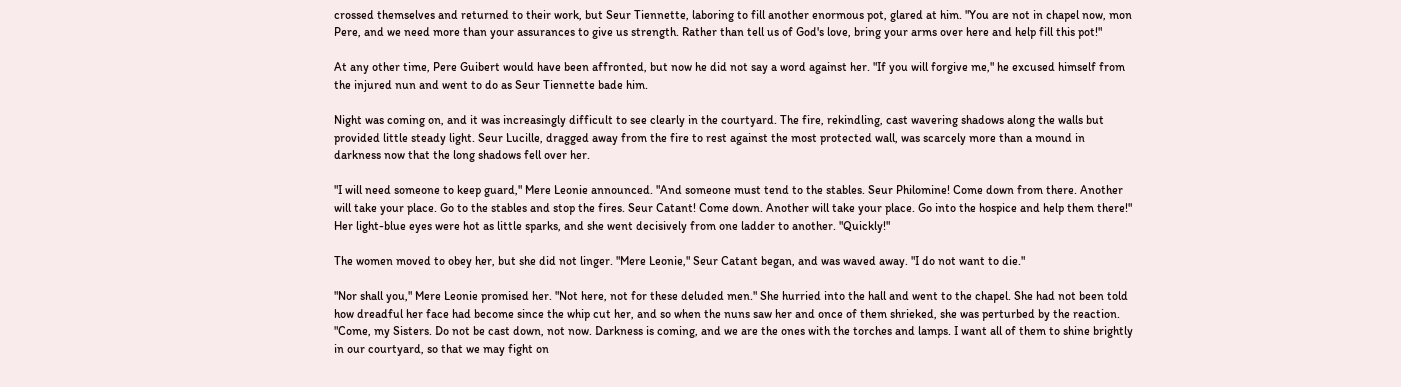crossed themselves and returned to their work, but Seur Tiennette, laboring to fill another enormous pot, glared at him. "You are not in chapel now, mon Pere, and we need more than your assurances to give us strength. Rather than tell us of God's love, bring your arms over here and help fill this pot!"

At any other time, Pere Guibert would have been affronted, but now he did not say a word against her. "If you will forgive me," he excused himself from the injured nun and went to do as Seur Tiennette bade him.

Night was coming on, and it was increasingly difficult to see clearly in the courtyard. The fire, rekindling, cast wavering shadows along the walls but provided little steady light. Seur Lucille, dragged away from the fire to rest against the most protected wall, was scarcely more than a mound in darkness now that the long shadows fell over her.

"I will need someone to keep guard," Mere Leonie announced. "And someone must tend to the stables. Seur Philomine! Come down from there. Another will take your place. Go to the stables and stop the fires. Seur Catant! Come down. Another will take your place. Go into the hospice and help them there!" Her light-blue eyes were hot as little sparks, and she went decisively from one ladder to another. "Quickly!"

The women moved to obey her, but she did not linger. "Mere Leonie," Seur Catant began, and was waved away. "I do not want to die."

"Nor shall you," Mere Leonie promised her. "Not here, not for these deluded men." She hurried into the hall and went to the chapel. She had not been told how dreadful her face had become since the whip cut her, and so when the nuns saw her and once of them shrieked, she was perturbed by the reaction. "Come, my Sisters. Do not be cast down, not now. Darkness is coming, and we are the ones with the torches and lamps. I want all of them to shine brightly in our courtyard, so that we may fight on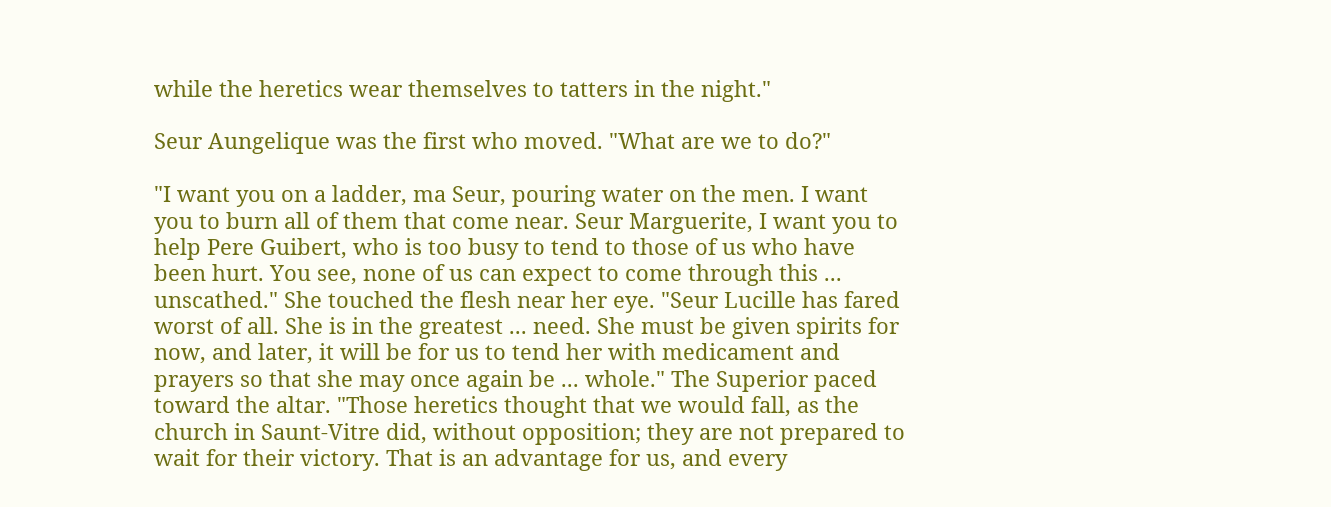while the heretics wear themselves to tatters in the night."

Seur Aungelique was the first who moved. "What are we to do?"

"I want you on a ladder, ma Seur, pouring water on the men. I want you to burn all of them that come near. Seur Marguerite, I want you to help Pere Guibert, who is too busy to tend to those of us who have been hurt. You see, none of us can expect to come through this ... unscathed." She touched the flesh near her eye. "Seur Lucille has fared worst of all. She is in the greatest ... need. She must be given spirits for now, and later, it will be for us to tend her with medicament and prayers so that she may once again be ... whole." The Superior paced toward the altar. "Those heretics thought that we would fall, as the church in Saunt-Vitre did, without opposition; they are not prepared to wait for their victory. That is an advantage for us, and every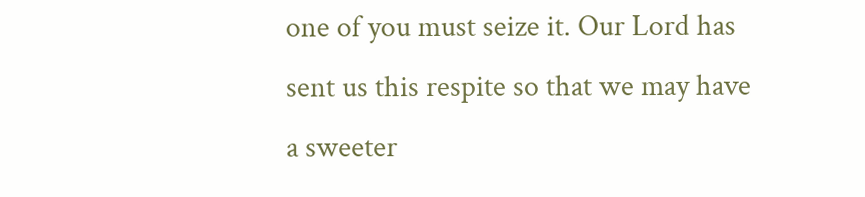one of you must seize it. Our Lord has sent us this respite so that we may have a sweeter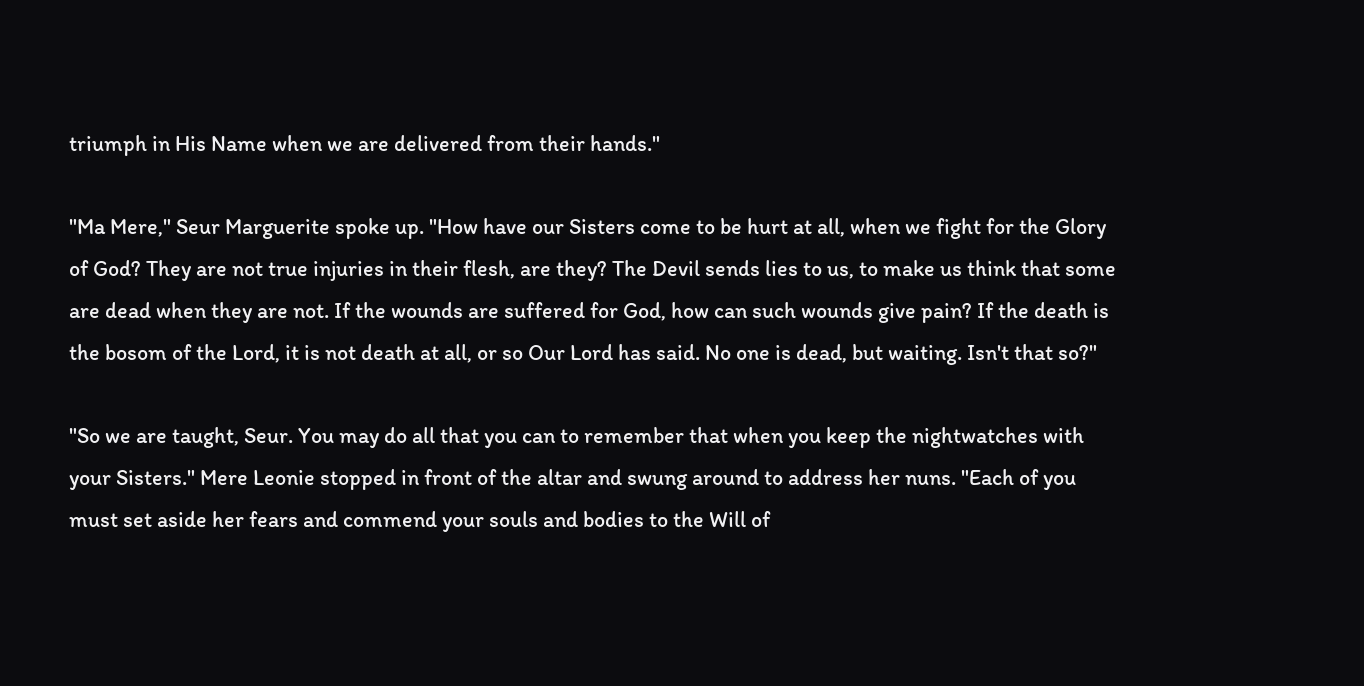triumph in His Name when we are delivered from their hands."

"Ma Mere," Seur Marguerite spoke up. "How have our Sisters come to be hurt at all, when we fight for the Glory of God? They are not true injuries in their flesh, are they? The Devil sends lies to us, to make us think that some are dead when they are not. If the wounds are suffered for God, how can such wounds give pain? If the death is the bosom of the Lord, it is not death at all, or so Our Lord has said. No one is dead, but waiting. Isn't that so?"

"So we are taught, Seur. You may do all that you can to remember that when you keep the nightwatches with your Sisters." Mere Leonie stopped in front of the altar and swung around to address her nuns. "Each of you must set aside her fears and commend your souls and bodies to the Will of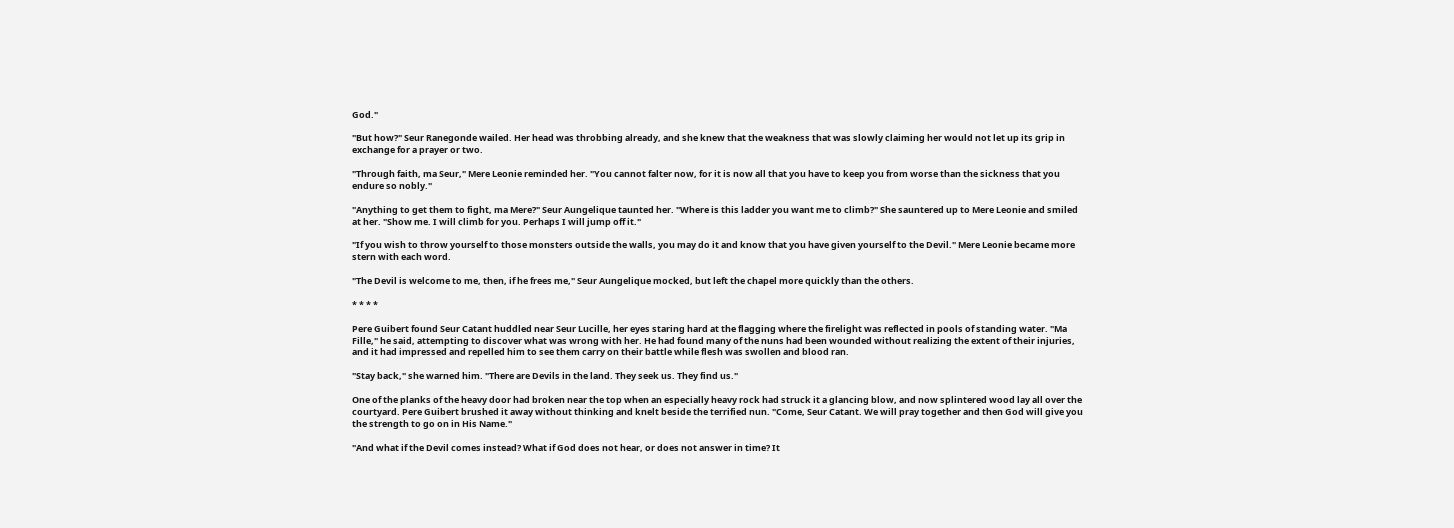God."

"But how?" Seur Ranegonde wailed. Her head was throbbing already, and she knew that the weakness that was slowly claiming her would not let up its grip in exchange for a prayer or two.

"Through faith, ma Seur," Mere Leonie reminded her. "You cannot falter now, for it is now all that you have to keep you from worse than the sickness that you endure so nobly."

"Anything to get them to fight, ma Mere?" Seur Aungelique taunted her. "Where is this ladder you want me to climb?" She sauntered up to Mere Leonie and smiled at her. "Show me. I will climb for you. Perhaps I will jump off it."

"If you wish to throw yourself to those monsters outside the walls, you may do it and know that you have given yourself to the Devil." Mere Leonie became more stern with each word.

"The Devil is welcome to me, then, if he frees me," Seur Aungelique mocked, but left the chapel more quickly than the others.

* * * *

Pere Guibert found Seur Catant huddled near Seur Lucille, her eyes staring hard at the flagging where the firelight was reflected in pools of standing water. "Ma Fille," he said, attempting to discover what was wrong with her. He had found many of the nuns had been wounded without realizing the extent of their injuries, and it had impressed and repelled him to see them carry on their battle while flesh was swollen and blood ran.

"Stay back," she warned him. "There are Devils in the land. They seek us. They find us."

One of the planks of the heavy door had broken near the top when an especially heavy rock had struck it a glancing blow, and now splintered wood lay all over the courtyard. Pere Guibert brushed it away without thinking and knelt beside the terrified nun. "Come, Seur Catant. We will pray together and then God will give you the strength to go on in His Name."

"And what if the Devil comes instead? What if God does not hear, or does not answer in time? It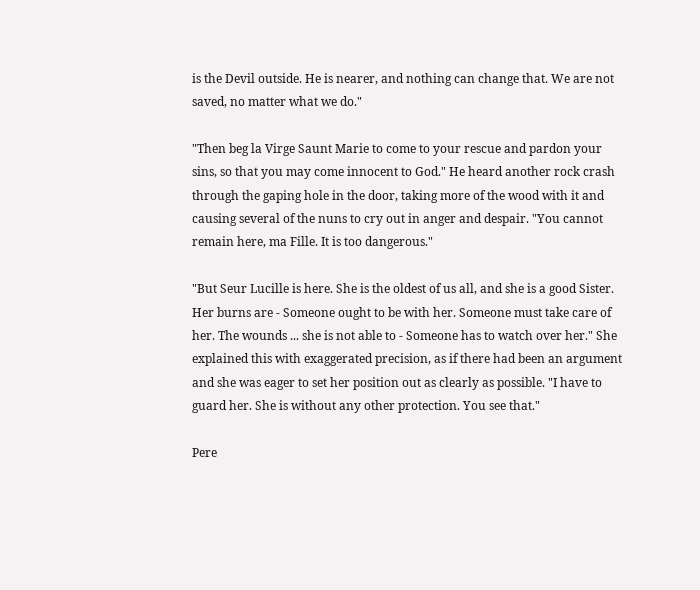is the Devil outside. He is nearer, and nothing can change that. We are not saved, no matter what we do."

"Then beg la Virge Saunt Marie to come to your rescue and pardon your sins, so that you may come innocent to God." He heard another rock crash through the gaping hole in the door, taking more of the wood with it and causing several of the nuns to cry out in anger and despair. "You cannot remain here, ma Fille. It is too dangerous."

"But Seur Lucille is here. She is the oldest of us all, and she is a good Sister. Her burns are - Someone ought to be with her. Someone must take care of her. The wounds ... she is not able to - Someone has to watch over her." She explained this with exaggerated precision, as if there had been an argument and she was eager to set her position out as clearly as possible. "I have to guard her. She is without any other protection. You see that."

Pere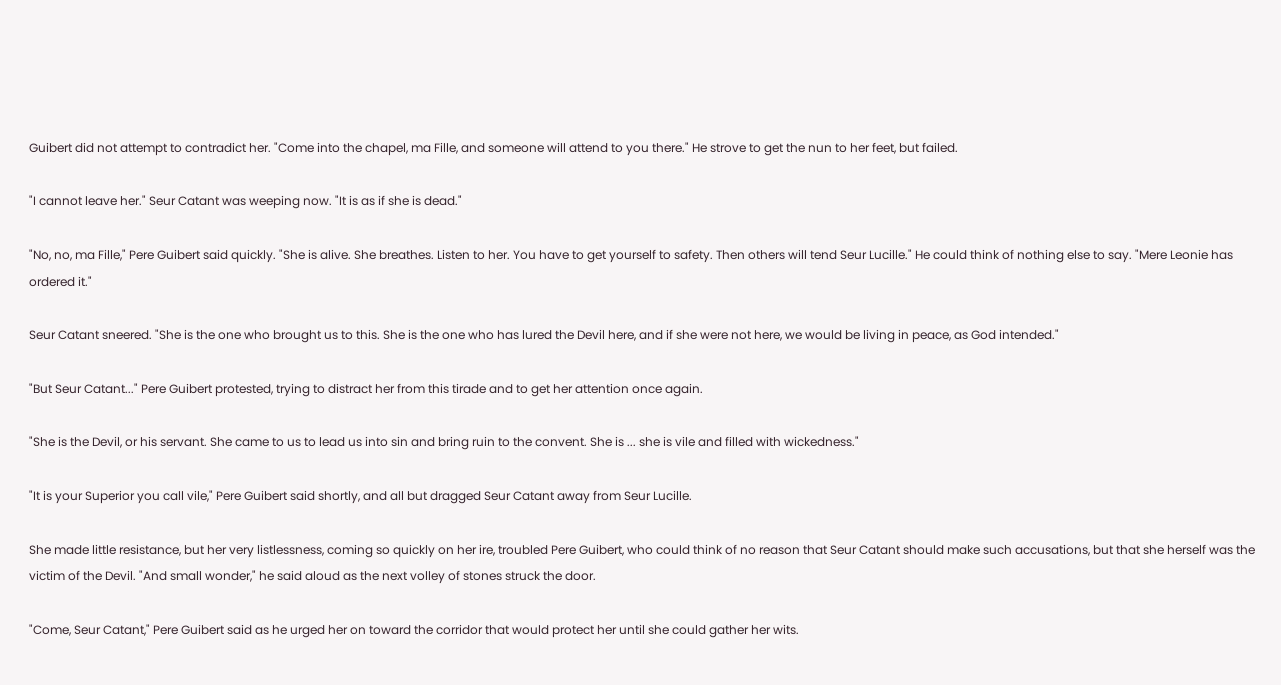Guibert did not attempt to contradict her. "Come into the chapel, ma Fille, and someone will attend to you there." He strove to get the nun to her feet, but failed.

"I cannot leave her." Seur Catant was weeping now. "It is as if she is dead."

"No, no, ma Fille," Pere Guibert said quickly. "She is alive. She breathes. Listen to her. You have to get yourself to safety. Then others will tend Seur Lucille." He could think of nothing else to say. "Mere Leonie has ordered it."

Seur Catant sneered. "She is the one who brought us to this. She is the one who has lured the Devil here, and if she were not here, we would be living in peace, as God intended."

"But Seur Catant..." Pere Guibert protested, trying to distract her from this tirade and to get her attention once again.

"She is the Devil, or his servant. She came to us to lead us into sin and bring ruin to the convent. She is ... she is vile and filled with wickedness."

"It is your Superior you call vile," Pere Guibert said shortly, and all but dragged Seur Catant away from Seur Lucille.

She made little resistance, but her very listlessness, coming so quickly on her ire, troubled Pere Guibert, who could think of no reason that Seur Catant should make such accusations, but that she herself was the victim of the Devil. "And small wonder," he said aloud as the next volley of stones struck the door.

"Come, Seur Catant," Pere Guibert said as he urged her on toward the corridor that would protect her until she could gather her wits.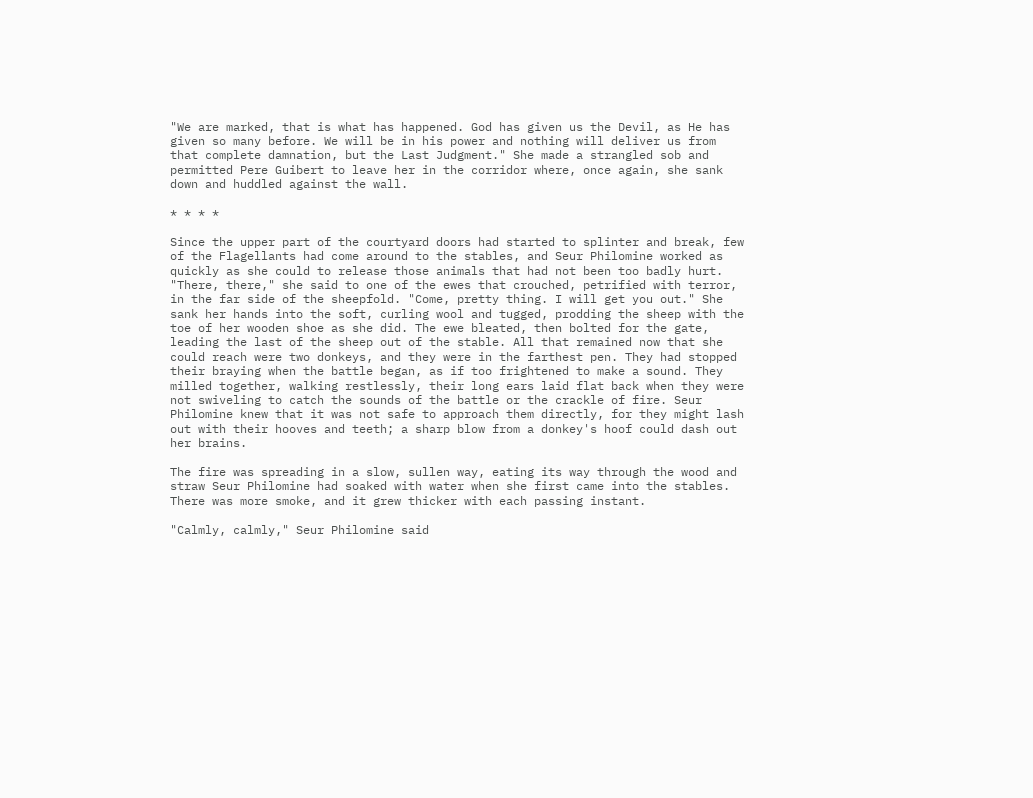"We are marked, that is what has happened. God has given us the Devil, as He has given so many before. We will be in his power and nothing will deliver us from that complete damnation, but the Last Judgment." She made a strangled sob and permitted Pere Guibert to leave her in the corridor where, once again, she sank down and huddled against the wall.

* * * *

Since the upper part of the courtyard doors had started to splinter and break, few of the Flagellants had come around to the stables, and Seur Philomine worked as quickly as she could to release those animals that had not been too badly hurt. "There, there," she said to one of the ewes that crouched, petrified with terror, in the far side of the sheepfold. "Come, pretty thing. I will get you out." She sank her hands into the soft, curling wool and tugged, prodding the sheep with the toe of her wooden shoe as she did. The ewe bleated, then bolted for the gate, leading the last of the sheep out of the stable. All that remained now that she could reach were two donkeys, and they were in the farthest pen. They had stopped their braying when the battle began, as if too frightened to make a sound. They milled together, walking restlessly, their long ears laid flat back when they were not swiveling to catch the sounds of the battle or the crackle of fire. Seur Philomine knew that it was not safe to approach them directly, for they might lash out with their hooves and teeth; a sharp blow from a donkey's hoof could dash out her brains.

The fire was spreading in a slow, sullen way, eating its way through the wood and straw Seur Philomine had soaked with water when she first came into the stables. There was more smoke, and it grew thicker with each passing instant.

"Calmly, calmly," Seur Philomine said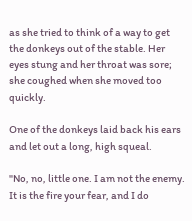as she tried to think of a way to get the donkeys out of the stable. Her eyes stung and her throat was sore; she coughed when she moved too quickly.

One of the donkeys laid back his ears and let out a long, high squeal.

"No, no, little one. I am not the enemy. It is the fire your fear, and I do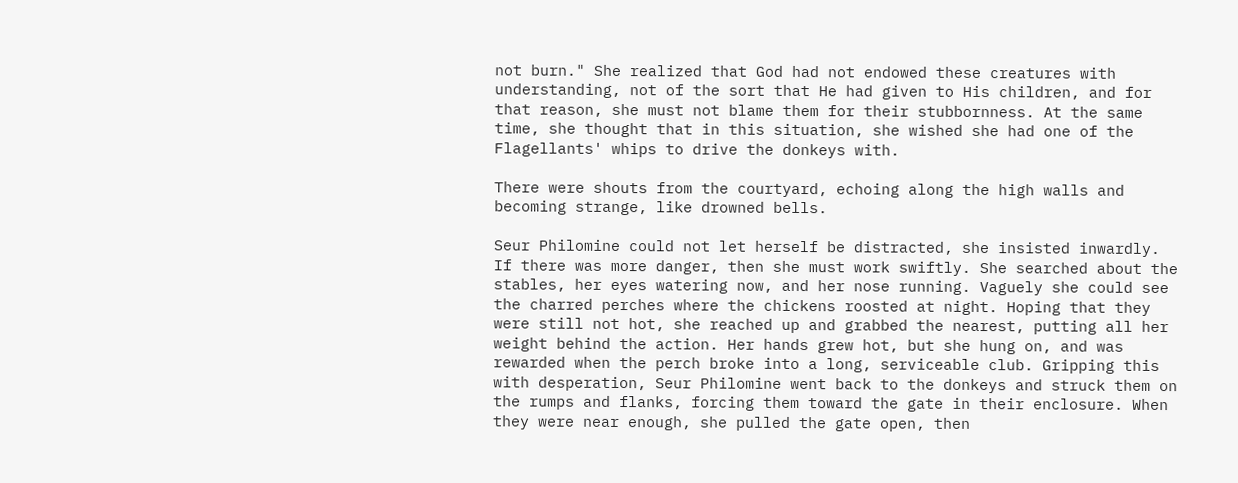not burn." She realized that God had not endowed these creatures with understanding, not of the sort that He had given to His children, and for that reason, she must not blame them for their stubbornness. At the same time, she thought that in this situation, she wished she had one of the Flagellants' whips to drive the donkeys with.

There were shouts from the courtyard, echoing along the high walls and becoming strange, like drowned bells.

Seur Philomine could not let herself be distracted, she insisted inwardly. If there was more danger, then she must work swiftly. She searched about the stables, her eyes watering now, and her nose running. Vaguely she could see the charred perches where the chickens roosted at night. Hoping that they were still not hot, she reached up and grabbed the nearest, putting all her weight behind the action. Her hands grew hot, but she hung on, and was rewarded when the perch broke into a long, serviceable club. Gripping this with desperation, Seur Philomine went back to the donkeys and struck them on the rumps and flanks, forcing them toward the gate in their enclosure. When they were near enough, she pulled the gate open, then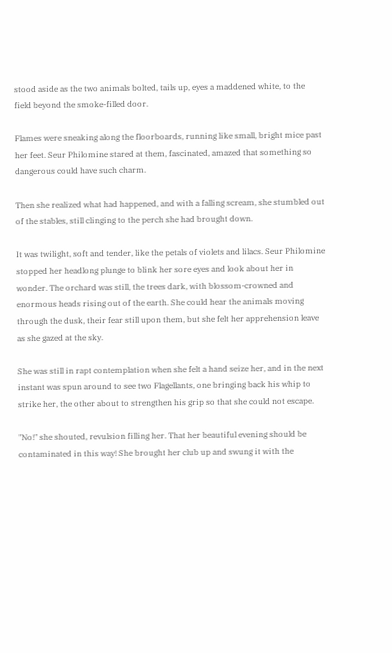stood aside as the two animals bolted, tails up, eyes a maddened white, to the field beyond the smoke-filled door.

Flames were sneaking along the floorboards, running like small, bright mice past her feet. Seur Philomine stared at them, fascinated, amazed that something so dangerous could have such charm.

Then she realized what had happened, and with a falling scream, she stumbled out of the stables, still clinging to the perch she had brought down.

It was twilight, soft and tender, like the petals of violets and lilacs. Seur Philomine stopped her headlong plunge to blink her sore eyes and look about her in wonder. The orchard was still, the trees dark, with blossom-crowned and enormous heads rising out of the earth. She could hear the animals moving through the dusk, their fear still upon them, but she felt her apprehension leave as she gazed at the sky.

She was still in rapt contemplation when she felt a hand seize her, and in the next instant was spun around to see two Flagellants, one bringing back his whip to strike her, the other about to strengthen his grip so that she could not escape.

"No!" she shouted, revulsion filling her. That her beautiful evening should be contaminated in this way! She brought her club up and swung it with the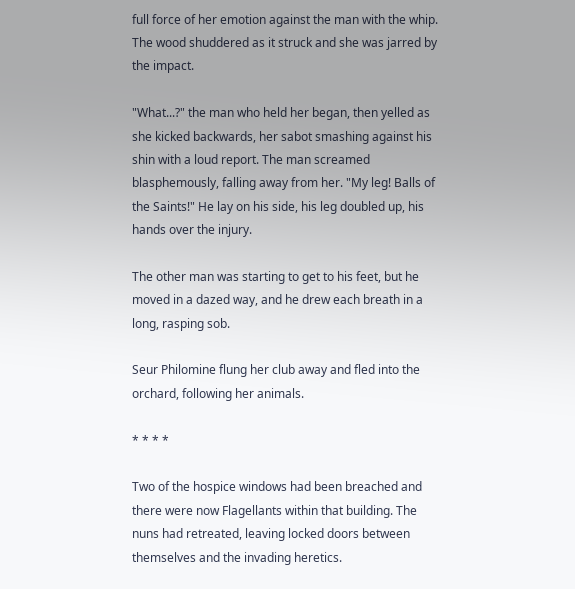full force of her emotion against the man with the whip. The wood shuddered as it struck and she was jarred by the impact.

"What...?" the man who held her began, then yelled as she kicked backwards, her sabot smashing against his shin with a loud report. The man screamed blasphemously, falling away from her. "My leg! Balls of the Saints!" He lay on his side, his leg doubled up, his hands over the injury.

The other man was starting to get to his feet, but he moved in a dazed way, and he drew each breath in a long, rasping sob.

Seur Philomine flung her club away and fled into the orchard, following her animals.

* * * *

Two of the hospice windows had been breached and there were now Flagellants within that building. The nuns had retreated, leaving locked doors between themselves and the invading heretics.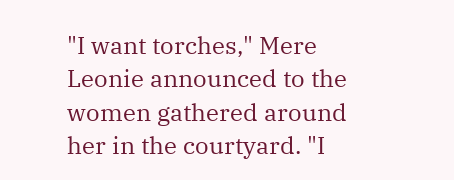"I want torches," Mere Leonie announced to the women gathered around her in the courtyard. "I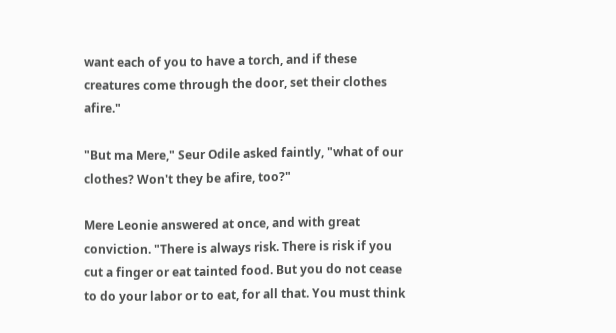want each of you to have a torch, and if these creatures come through the door, set their clothes afire."

"But ma Mere," Seur Odile asked faintly, "what of our clothes? Won't they be afire, too?"

Mere Leonie answered at once, and with great conviction. "There is always risk. There is risk if you cut a finger or eat tainted food. But you do not cease to do your labor or to eat, for all that. You must think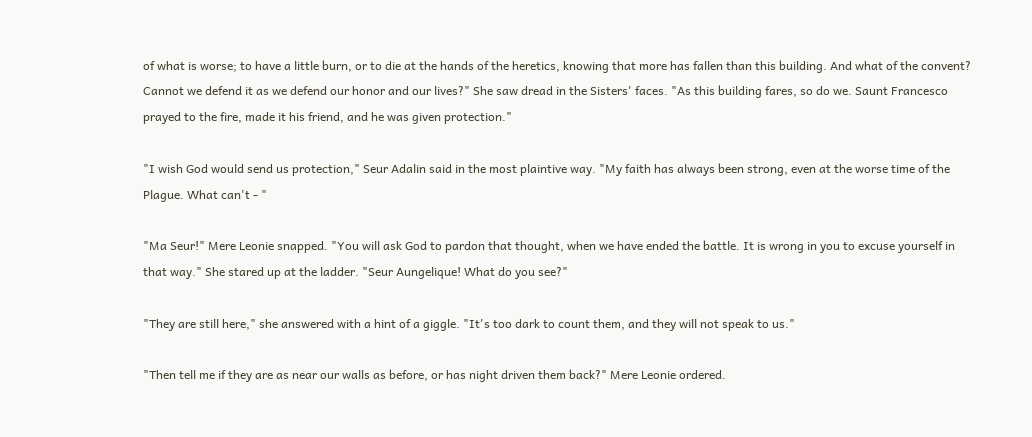of what is worse; to have a little burn, or to die at the hands of the heretics, knowing that more has fallen than this building. And what of the convent? Cannot we defend it as we defend our honor and our lives?" She saw dread in the Sisters' faces. "As this building fares, so do we. Saunt Francesco prayed to the fire, made it his friend, and he was given protection."

"I wish God would send us protection," Seur Adalin said in the most plaintive way. "My faith has always been strong, even at the worse time of the Plague. What can't - "

"Ma Seur!" Mere Leonie snapped. "You will ask God to pardon that thought, when we have ended the battle. It is wrong in you to excuse yourself in that way." She stared up at the ladder. "Seur Aungelique! What do you see?"

"They are still here," she answered with a hint of a giggle. "It's too dark to count them, and they will not speak to us."

"Then tell me if they are as near our walls as before, or has night driven them back?" Mere Leonie ordered.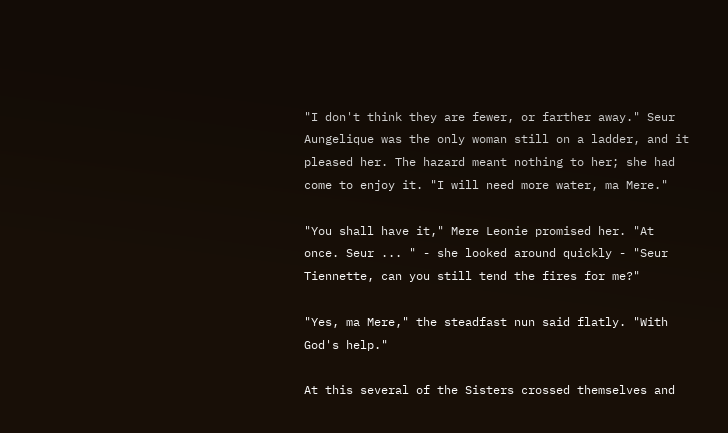"I don't think they are fewer, or farther away." Seur Aungelique was the only woman still on a ladder, and it pleased her. The hazard meant nothing to her; she had come to enjoy it. "I will need more water, ma Mere."

"You shall have it," Mere Leonie promised her. "At once. Seur ... " - she looked around quickly - "Seur Tiennette, can you still tend the fires for me?"

"Yes, ma Mere," the steadfast nun said flatly. "With God's help."

At this several of the Sisters crossed themselves and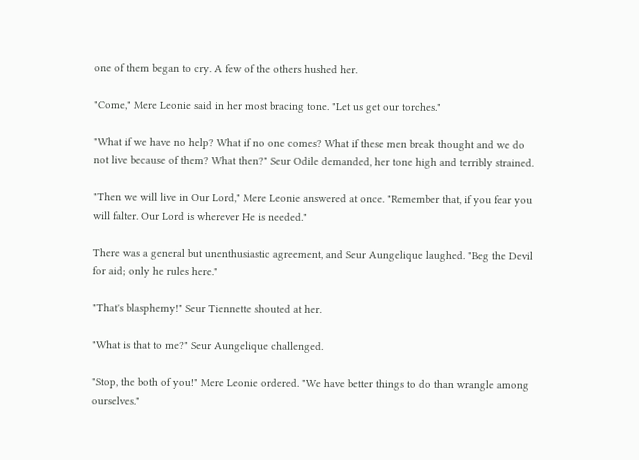one of them began to cry. A few of the others hushed her.

"Come," Mere Leonie said in her most bracing tone. "Let us get our torches."

"What if we have no help? What if no one comes? What if these men break thought and we do not live because of them? What then?" Seur Odile demanded, her tone high and terribly strained.

"Then we will live in Our Lord," Mere Leonie answered at once. "Remember that, if you fear you will falter. Our Lord is wherever He is needed."

There was a general but unenthusiastic agreement, and Seur Aungelique laughed. "Beg the Devil for aid; only he rules here."

"That's blasphemy!" Seur Tiennette shouted at her.

"What is that to me?" Seur Aungelique challenged.

"Stop, the both of you!" Mere Leonie ordered. "We have better things to do than wrangle among ourselves."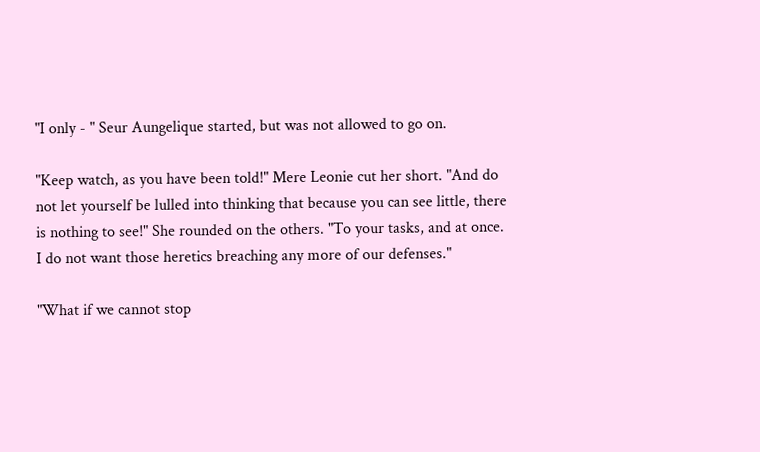"I only - " Seur Aungelique started, but was not allowed to go on.

"Keep watch, as you have been told!" Mere Leonie cut her short. "And do not let yourself be lulled into thinking that because you can see little, there is nothing to see!" She rounded on the others. "To your tasks, and at once. I do not want those heretics breaching any more of our defenses."

"What if we cannot stop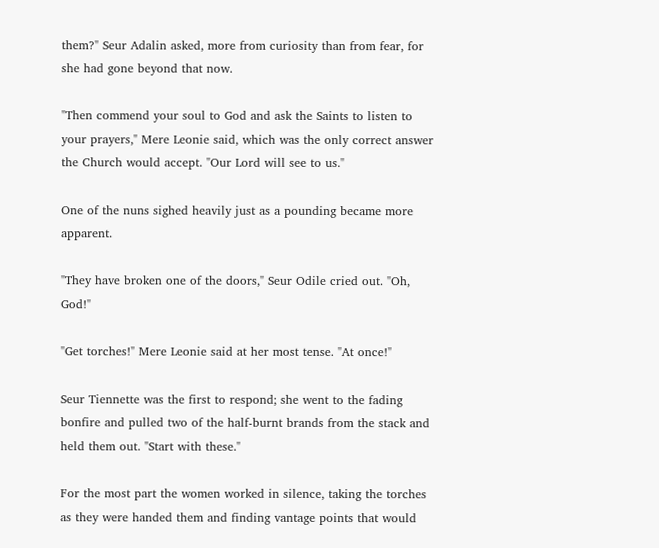them?" Seur Adalin asked, more from curiosity than from fear, for she had gone beyond that now.

"Then commend your soul to God and ask the Saints to listen to your prayers," Mere Leonie said, which was the only correct answer the Church would accept. "Our Lord will see to us."

One of the nuns sighed heavily just as a pounding became more apparent.

"They have broken one of the doors," Seur Odile cried out. "Oh, God!"

"Get torches!" Mere Leonie said at her most tense. "At once!"

Seur Tiennette was the first to respond; she went to the fading bonfire and pulled two of the half-burnt brands from the stack and held them out. "Start with these."

For the most part the women worked in silence, taking the torches as they were handed them and finding vantage points that would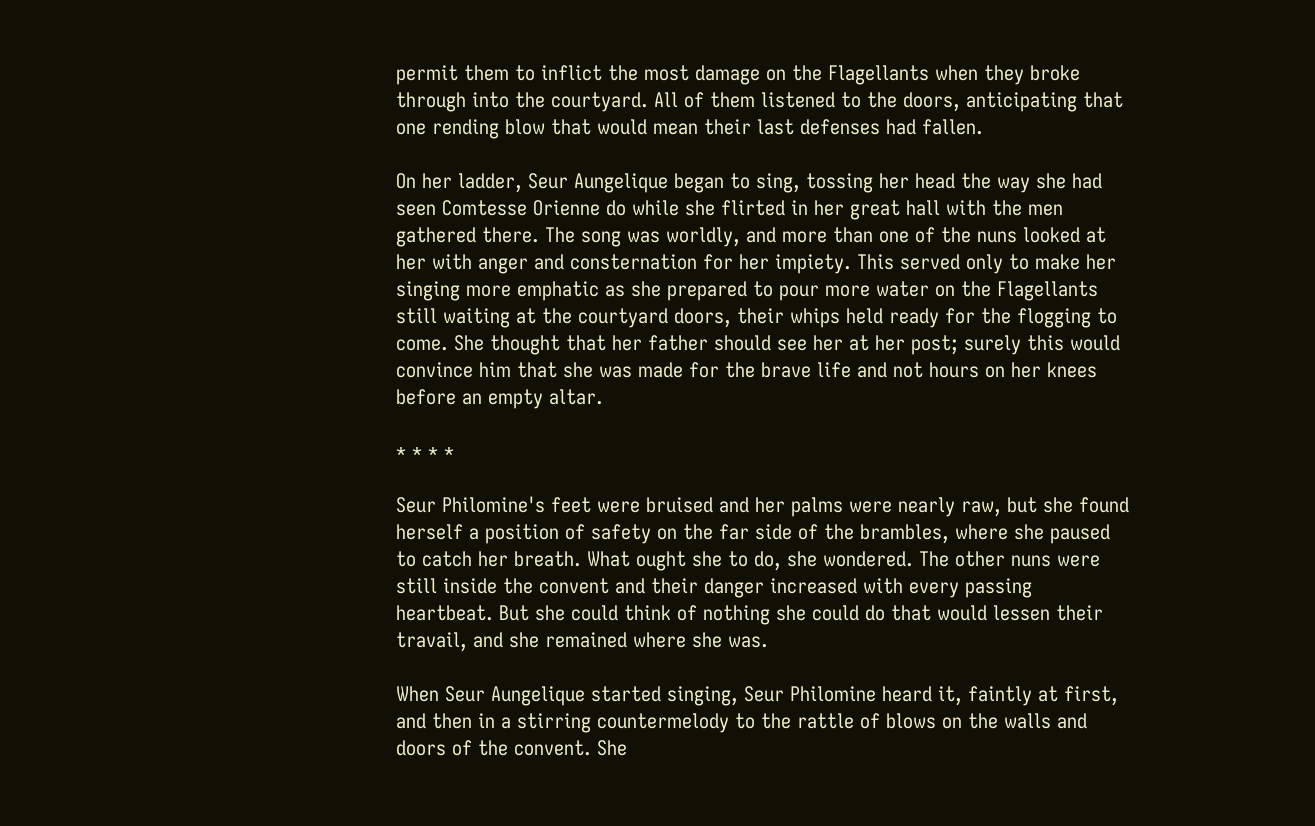permit them to inflict the most damage on the Flagellants when they broke through into the courtyard. All of them listened to the doors, anticipating that one rending blow that would mean their last defenses had fallen.

On her ladder, Seur Aungelique began to sing, tossing her head the way she had seen Comtesse Orienne do while she flirted in her great hall with the men gathered there. The song was worldly, and more than one of the nuns looked at her with anger and consternation for her impiety. This served only to make her singing more emphatic as she prepared to pour more water on the Flagellants still waiting at the courtyard doors, their whips held ready for the flogging to come. She thought that her father should see her at her post; surely this would convince him that she was made for the brave life and not hours on her knees before an empty altar.

* * * *

Seur Philomine's feet were bruised and her palms were nearly raw, but she found herself a position of safety on the far side of the brambles, where she paused to catch her breath. What ought she to do, she wondered. The other nuns were still inside the convent and their danger increased with every passing heartbeat. But she could think of nothing she could do that would lessen their travail, and she remained where she was.

When Seur Aungelique started singing, Seur Philomine heard it, faintly at first, and then in a stirring countermelody to the rattle of blows on the walls and doors of the convent. She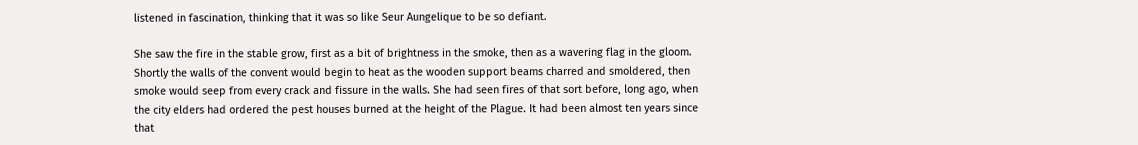listened in fascination, thinking that it was so like Seur Aungelique to be so defiant.

She saw the fire in the stable grow, first as a bit of brightness in the smoke, then as a wavering flag in the gloom. Shortly the walls of the convent would begin to heat as the wooden support beams charred and smoldered, then smoke would seep from every crack and fissure in the walls. She had seen fires of that sort before, long ago, when the city elders had ordered the pest houses burned at the height of the Plague. It had been almost ten years since that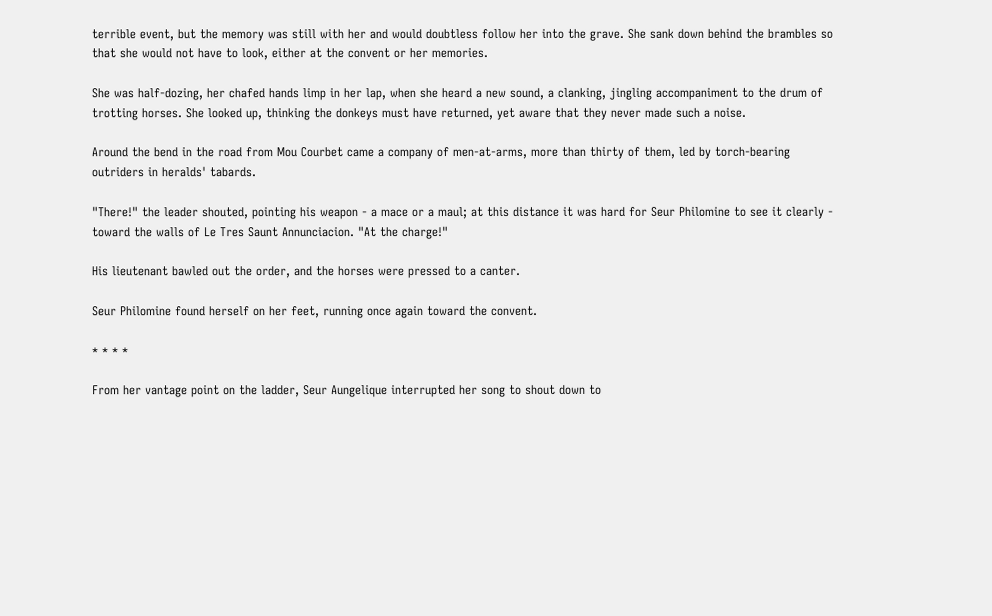terrible event, but the memory was still with her and would doubtless follow her into the grave. She sank down behind the brambles so that she would not have to look, either at the convent or her memories.

She was half-dozing, her chafed hands limp in her lap, when she heard a new sound, a clanking, jingling accompaniment to the drum of trotting horses. She looked up, thinking the donkeys must have returned, yet aware that they never made such a noise.

Around the bend in the road from Mou Courbet came a company of men-at-arms, more than thirty of them, led by torch-bearing outriders in heralds' tabards.

"There!" the leader shouted, pointing his weapon - a mace or a maul; at this distance it was hard for Seur Philomine to see it clearly - toward the walls of Le Tres Saunt Annunciacion. "At the charge!"

His lieutenant bawled out the order, and the horses were pressed to a canter.

Seur Philomine found herself on her feet, running once again toward the convent.

* * * *

From her vantage point on the ladder, Seur Aungelique interrupted her song to shout down to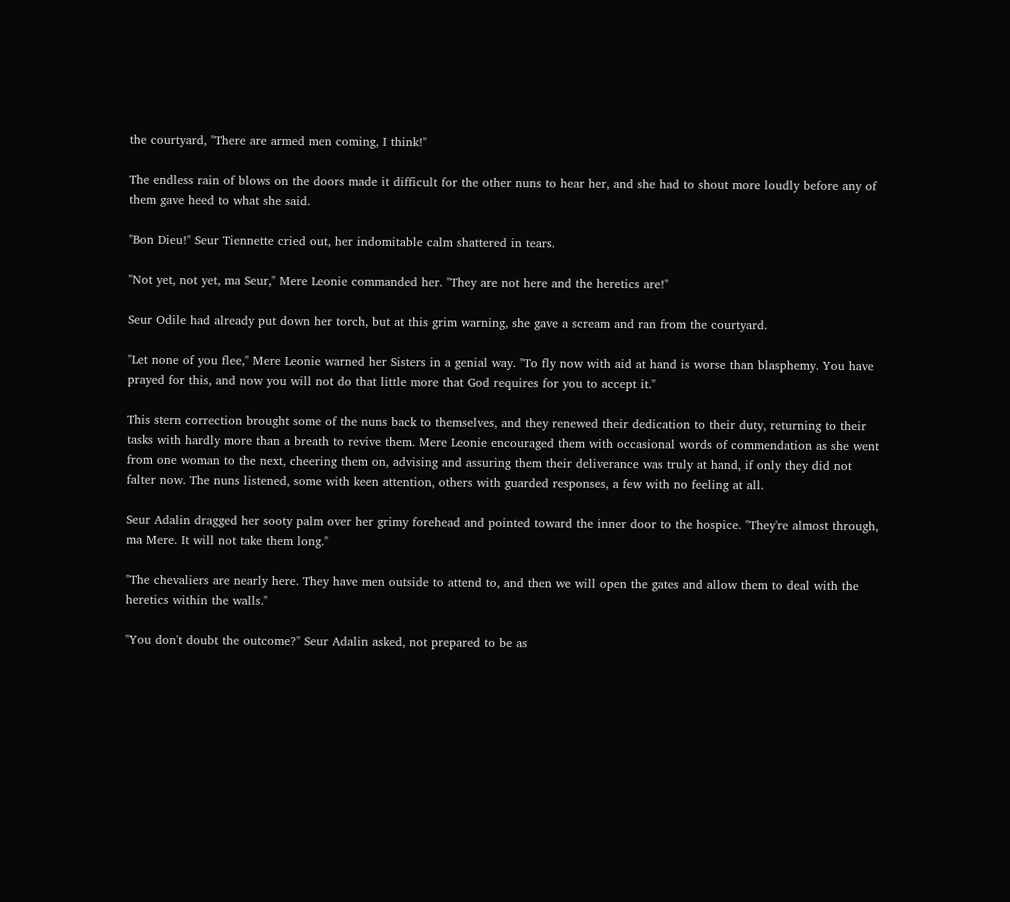the courtyard, "There are armed men coming, I think!"

The endless rain of blows on the doors made it difficult for the other nuns to hear her, and she had to shout more loudly before any of them gave heed to what she said.

"Bon Dieu!" Seur Tiennette cried out, her indomitable calm shattered in tears.

"Not yet, not yet, ma Seur," Mere Leonie commanded her. "They are not here and the heretics are!"

Seur Odile had already put down her torch, but at this grim warning, she gave a scream and ran from the courtyard.

"Let none of you flee," Mere Leonie warned her Sisters in a genial way. "To fly now with aid at hand is worse than blasphemy. You have prayed for this, and now you will not do that little more that God requires for you to accept it."

This stern correction brought some of the nuns back to themselves, and they renewed their dedication to their duty, returning to their tasks with hardly more than a breath to revive them. Mere Leonie encouraged them with occasional words of commendation as she went from one woman to the next, cheering them on, advising and assuring them their deliverance was truly at hand, if only they did not falter now. The nuns listened, some with keen attention, others with guarded responses, a few with no feeling at all.

Seur Adalin dragged her sooty palm over her grimy forehead and pointed toward the inner door to the hospice. "They're almost through, ma Mere. It will not take them long."

"The chevaliers are nearly here. They have men outside to attend to, and then we will open the gates and allow them to deal with the heretics within the walls."

"You don't doubt the outcome?" Seur Adalin asked, not prepared to be as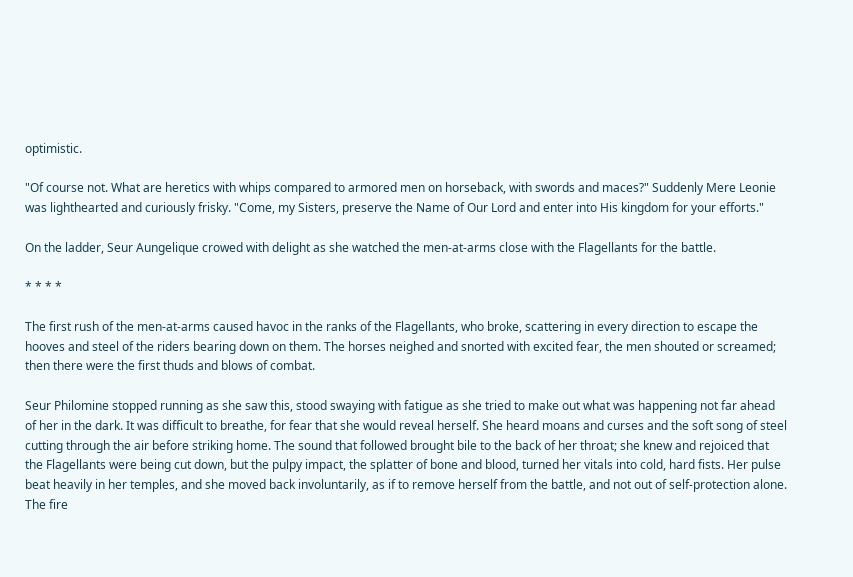optimistic.

"Of course not. What are heretics with whips compared to armored men on horseback, with swords and maces?" Suddenly Mere Leonie was lighthearted and curiously frisky. "Come, my Sisters, preserve the Name of Our Lord and enter into His kingdom for your efforts."

On the ladder, Seur Aungelique crowed with delight as she watched the men-at-arms close with the Flagellants for the battle.

* * * *

The first rush of the men-at-arms caused havoc in the ranks of the Flagellants, who broke, scattering in every direction to escape the hooves and steel of the riders bearing down on them. The horses neighed and snorted with excited fear, the men shouted or screamed; then there were the first thuds and blows of combat.

Seur Philomine stopped running as she saw this, stood swaying with fatigue as she tried to make out what was happening not far ahead of her in the dark. It was difficult to breathe, for fear that she would reveal herself. She heard moans and curses and the soft song of steel cutting through the air before striking home. The sound that followed brought bile to the back of her throat; she knew and rejoiced that the Flagellants were being cut down, but the pulpy impact, the splatter of bone and blood, turned her vitals into cold, hard fists. Her pulse beat heavily in her temples, and she moved back involuntarily, as if to remove herself from the battle, and not out of self-protection alone. The fire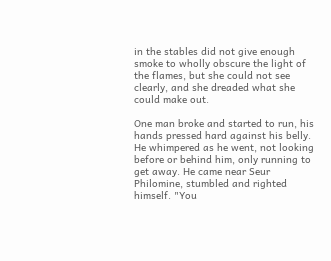in the stables did not give enough smoke to wholly obscure the light of the flames, but she could not see clearly, and she dreaded what she could make out.

One man broke and started to run, his hands pressed hard against his belly. He whimpered as he went, not looking before or behind him, only running to get away. He came near Seur Philomine, stumbled and righted himself. "You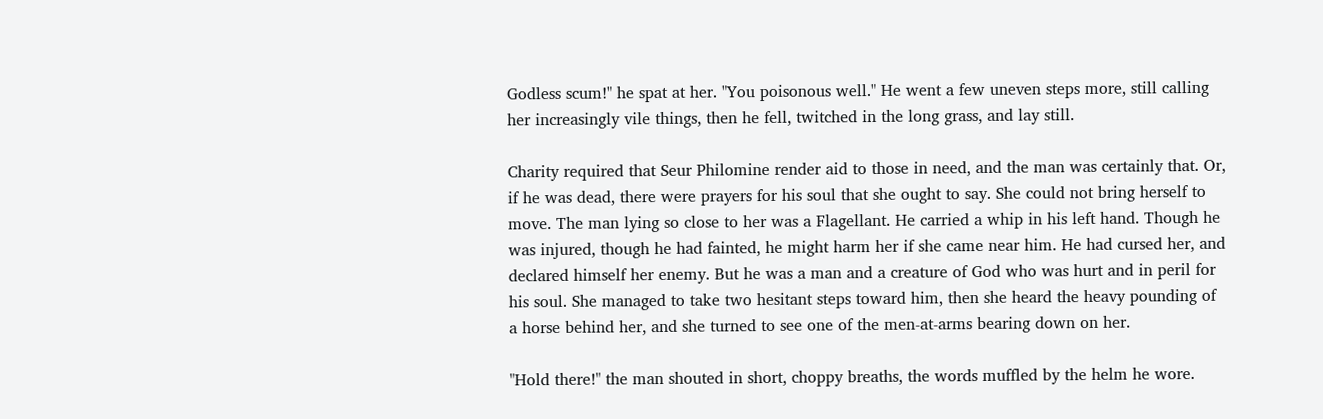Godless scum!" he spat at her. "You poisonous well." He went a few uneven steps more, still calling her increasingly vile things, then he fell, twitched in the long grass, and lay still.

Charity required that Seur Philomine render aid to those in need, and the man was certainly that. Or, if he was dead, there were prayers for his soul that she ought to say. She could not bring herself to move. The man lying so close to her was a Flagellant. He carried a whip in his left hand. Though he was injured, though he had fainted, he might harm her if she came near him. He had cursed her, and declared himself her enemy. But he was a man and a creature of God who was hurt and in peril for his soul. She managed to take two hesitant steps toward him, then she heard the heavy pounding of a horse behind her, and she turned to see one of the men-at-arms bearing down on her.

"Hold there!" the man shouted in short, choppy breaths, the words muffled by the helm he wore.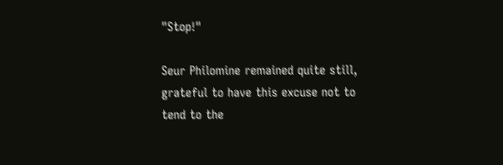"Stop!"

Seur Philomine remained quite still, grateful to have this excuse not to tend to the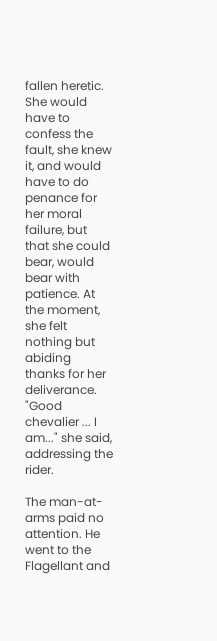fallen heretic. She would have to confess the fault, she knew it, and would have to do penance for her moral failure, but that she could bear, would bear with patience. At the moment, she felt nothing but abiding thanks for her deliverance. "Good chevalier ... I am..." she said, addressing the rider.

The man-at-arms paid no attention. He went to the Flagellant and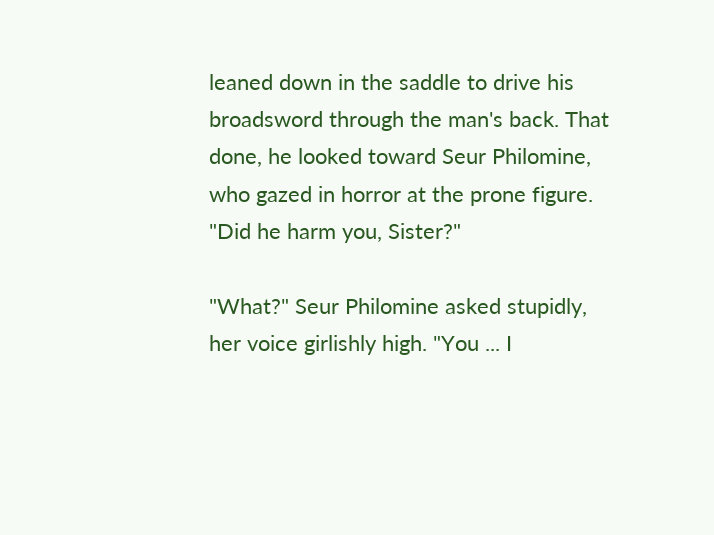leaned down in the saddle to drive his broadsword through the man's back. That done, he looked toward Seur Philomine, who gazed in horror at the prone figure. "Did he harm you, Sister?"

"What?" Seur Philomine asked stupidly, her voice girlishly high. "You ... I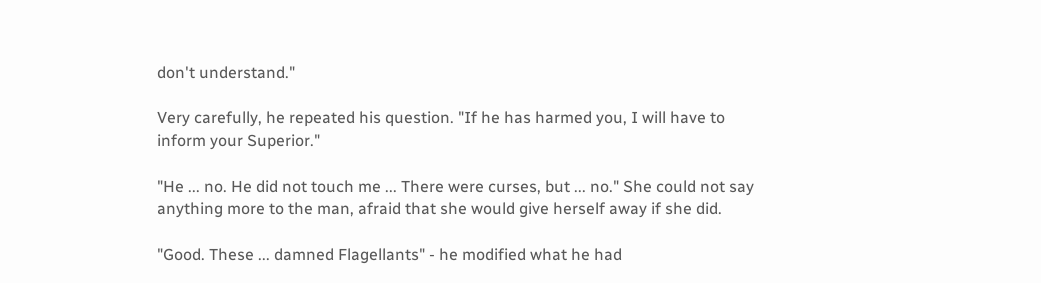don't understand."

Very carefully, he repeated his question. "If he has harmed you, I will have to inform your Superior."

"He ... no. He did not touch me ... There were curses, but ... no." She could not say anything more to the man, afraid that she would give herself away if she did.

"Good. These ... damned Flagellants" - he modified what he had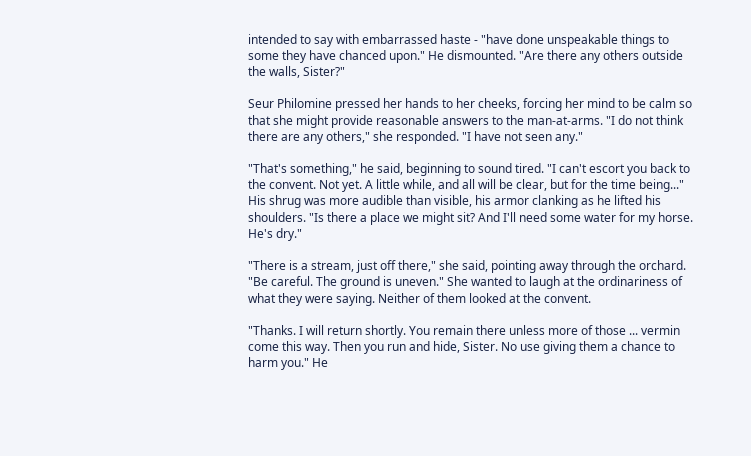intended to say with embarrassed haste - "have done unspeakable things to some they have chanced upon." He dismounted. "Are there any others outside the walls, Sister?"

Seur Philomine pressed her hands to her cheeks, forcing her mind to be calm so that she might provide reasonable answers to the man-at-arms. "I do not think there are any others," she responded. "I have not seen any."

"That's something," he said, beginning to sound tired. "I can't escort you back to the convent. Not yet. A little while, and all will be clear, but for the time being..." His shrug was more audible than visible, his armor clanking as he lifted his shoulders. "Is there a place we might sit? And I'll need some water for my horse. He's dry."

"There is a stream, just off there," she said, pointing away through the orchard. "Be careful. The ground is uneven." She wanted to laugh at the ordinariness of what they were saying. Neither of them looked at the convent.

"Thanks. I will return shortly. You remain there unless more of those ... vermin come this way. Then you run and hide, Sister. No use giving them a chance to harm you." He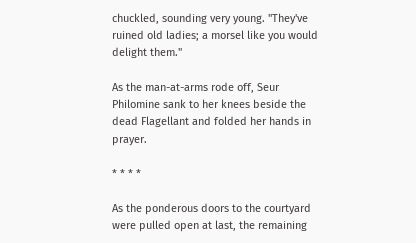chuckled, sounding very young. "They've ruined old ladies; a morsel like you would delight them."

As the man-at-arms rode off, Seur Philomine sank to her knees beside the dead Flagellant and folded her hands in prayer.

* * * *

As the ponderous doors to the courtyard were pulled open at last, the remaining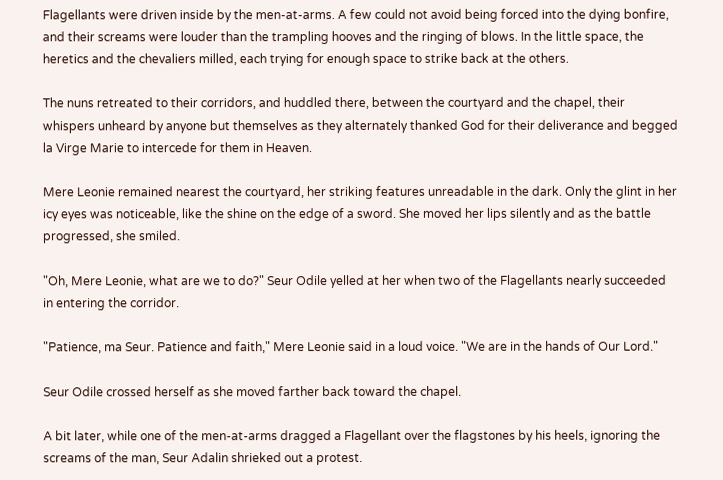Flagellants were driven inside by the men-at-arms. A few could not avoid being forced into the dying bonfire, and their screams were louder than the trampling hooves and the ringing of blows. In the little space, the heretics and the chevaliers milled, each trying for enough space to strike back at the others.

The nuns retreated to their corridors, and huddled there, between the courtyard and the chapel, their whispers unheard by anyone but themselves as they alternately thanked God for their deliverance and begged la Virge Marie to intercede for them in Heaven.

Mere Leonie remained nearest the courtyard, her striking features unreadable in the dark. Only the glint in her icy eyes was noticeable, like the shine on the edge of a sword. She moved her lips silently and as the battle progressed, she smiled.

"Oh, Mere Leonie, what are we to do?" Seur Odile yelled at her when two of the Flagellants nearly succeeded in entering the corridor.

"Patience, ma Seur. Patience and faith," Mere Leonie said in a loud voice. "We are in the hands of Our Lord."

Seur Odile crossed herself as she moved farther back toward the chapel.

A bit later, while one of the men-at-arms dragged a Flagellant over the flagstones by his heels, ignoring the screams of the man, Seur Adalin shrieked out a protest.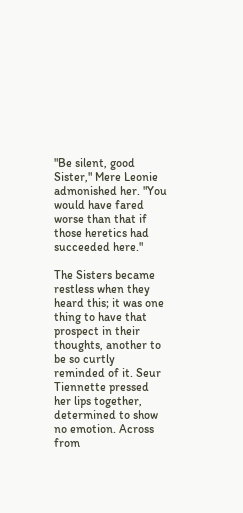"Be silent, good Sister," Mere Leonie admonished her. "You would have fared worse than that if those heretics had succeeded here."

The Sisters became restless when they heard this; it was one thing to have that prospect in their thoughts, another to be so curtly reminded of it. Seur Tiennette pressed her lips together, determined to show no emotion. Across from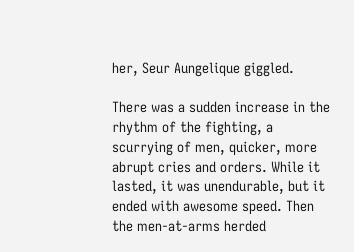her, Seur Aungelique giggled.

There was a sudden increase in the rhythm of the fighting, a scurrying of men, quicker, more abrupt cries and orders. While it lasted, it was unendurable, but it ended with awesome speed. Then the men-at-arms herded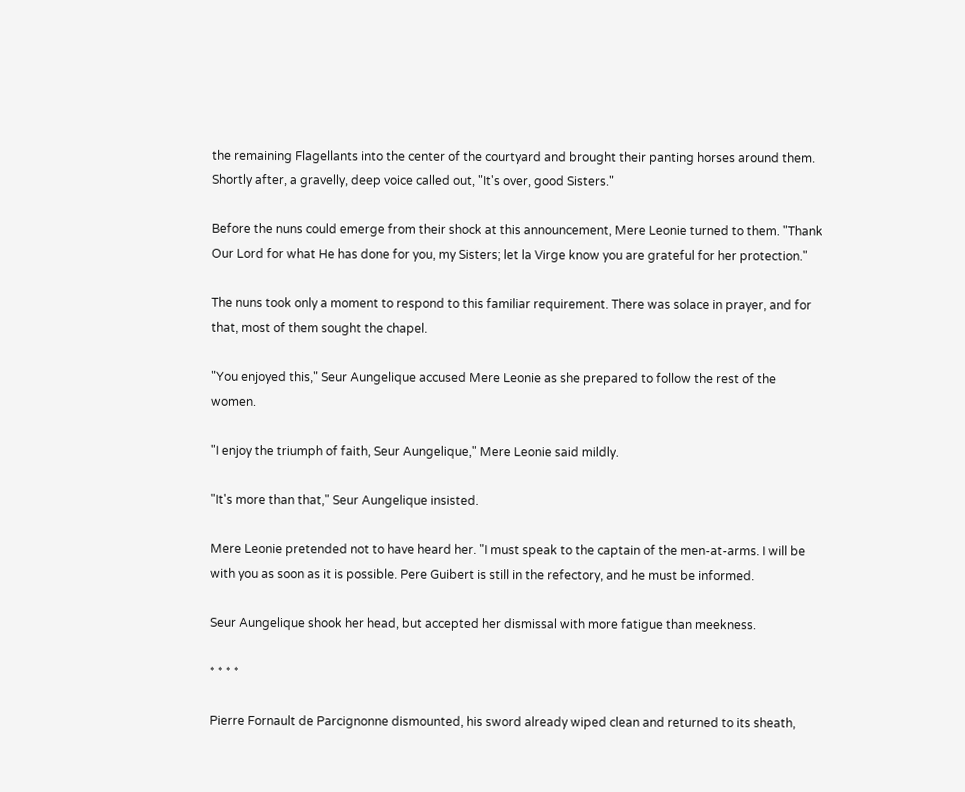the remaining Flagellants into the center of the courtyard and brought their panting horses around them. Shortly after, a gravelly, deep voice called out, "It's over, good Sisters."

Before the nuns could emerge from their shock at this announcement, Mere Leonie turned to them. "Thank Our Lord for what He has done for you, my Sisters; let la Virge know you are grateful for her protection."

The nuns took only a moment to respond to this familiar requirement. There was solace in prayer, and for that, most of them sought the chapel.

"You enjoyed this," Seur Aungelique accused Mere Leonie as she prepared to follow the rest of the women.

"I enjoy the triumph of faith, Seur Aungelique," Mere Leonie said mildly.

"It's more than that," Seur Aungelique insisted.

Mere Leonie pretended not to have heard her. "I must speak to the captain of the men-at-arms. I will be with you as soon as it is possible. Pere Guibert is still in the refectory, and he must be informed.

Seur Aungelique shook her head, but accepted her dismissal with more fatigue than meekness.

* * * *

Pierre Fornault de Parcignonne dismounted, his sword already wiped clean and returned to its sheath,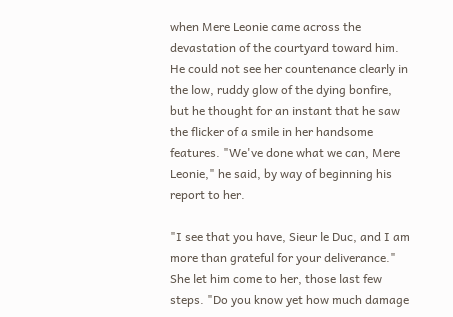when Mere Leonie came across the devastation of the courtyard toward him. He could not see her countenance clearly in the low, ruddy glow of the dying bonfire, but he thought for an instant that he saw the flicker of a smile in her handsome features. "We've done what we can, Mere Leonie," he said, by way of beginning his report to her.

"I see that you have, Sieur le Duc, and I am more than grateful for your deliverance." She let him come to her, those last few steps. "Do you know yet how much damage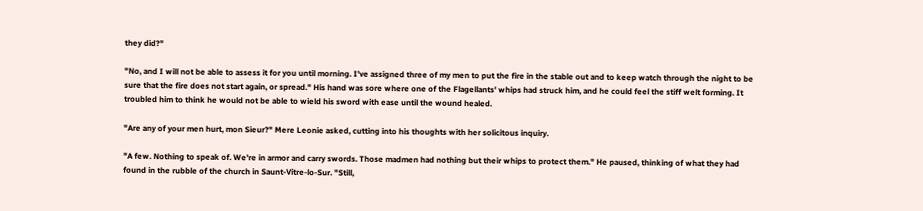they did?"

"No, and I will not be able to assess it for you until morning. I've assigned three of my men to put the fire in the stable out and to keep watch through the night to be sure that the fire does not start again, or spread." His hand was sore where one of the Flagellants' whips had struck him, and he could feel the stiff welt forming. It troubled him to think he would not be able to wield his sword with ease until the wound healed.

"Are any of your men hurt, mon Sieur?" Mere Leonie asked, cutting into his thoughts with her solicitous inquiry.

"A few. Nothing to speak of. We're in armor and carry swords. Those madmen had nothing but their whips to protect them." He paused, thinking of what they had found in the rubble of the church in Saunt-Vitre-lo-Sur. "Still,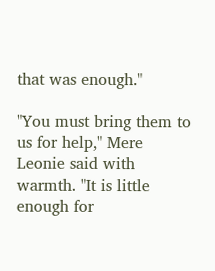that was enough."

"You must bring them to us for help," Mere Leonie said with warmth. "It is little enough for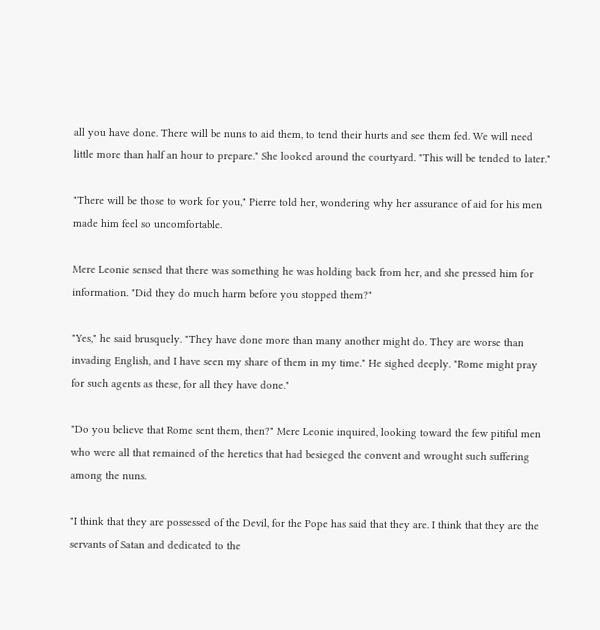all you have done. There will be nuns to aid them, to tend their hurts and see them fed. We will need little more than half an hour to prepare." She looked around the courtyard. "This will be tended to later."

"There will be those to work for you," Pierre told her, wondering why her assurance of aid for his men made him feel so uncomfortable.

Mere Leonie sensed that there was something he was holding back from her, and she pressed him for information. "Did they do much harm before you stopped them?"

"Yes," he said brusquely. "They have done more than many another might do. They are worse than invading English, and I have seen my share of them in my time." He sighed deeply. "Rome might pray for such agents as these, for all they have done."

"Do you believe that Rome sent them, then?" Mere Leonie inquired, looking toward the few pitiful men who were all that remained of the heretics that had besieged the convent and wrought such suffering among the nuns.

"I think that they are possessed of the Devil, for the Pope has said that they are. I think that they are the servants of Satan and dedicated to the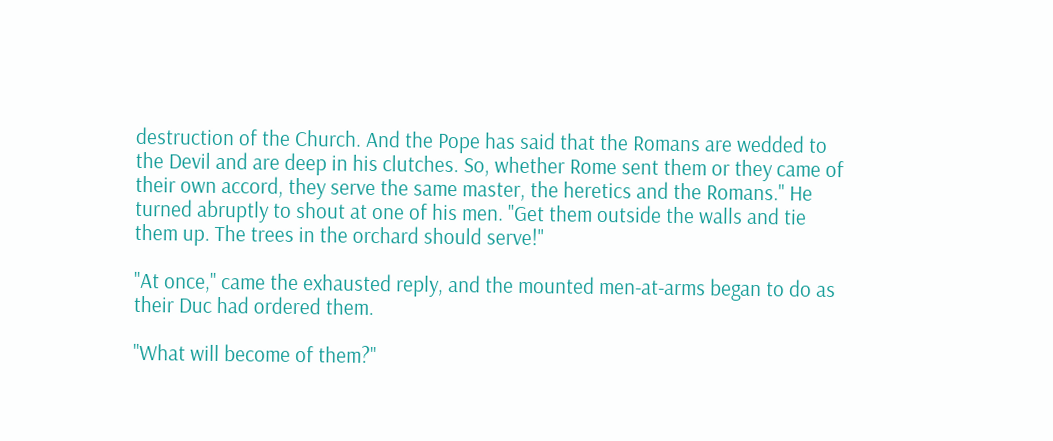destruction of the Church. And the Pope has said that the Romans are wedded to the Devil and are deep in his clutches. So, whether Rome sent them or they came of their own accord, they serve the same master, the heretics and the Romans." He turned abruptly to shout at one of his men. "Get them outside the walls and tie them up. The trees in the orchard should serve!"

"At once," came the exhausted reply, and the mounted men-at-arms began to do as their Duc had ordered them.

"What will become of them?"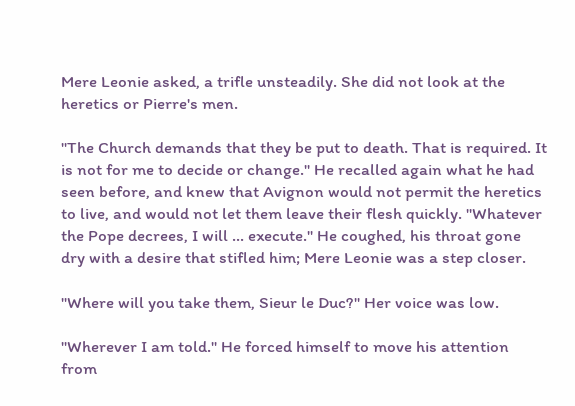Mere Leonie asked, a trifle unsteadily. She did not look at the heretics or Pierre's men.

"The Church demands that they be put to death. That is required. It is not for me to decide or change." He recalled again what he had seen before, and knew that Avignon would not permit the heretics to live, and would not let them leave their flesh quickly. "Whatever the Pope decrees, I will ... execute." He coughed, his throat gone dry with a desire that stifled him; Mere Leonie was a step closer.

"Where will you take them, Sieur le Duc?" Her voice was low.

"Wherever I am told." He forced himself to move his attention from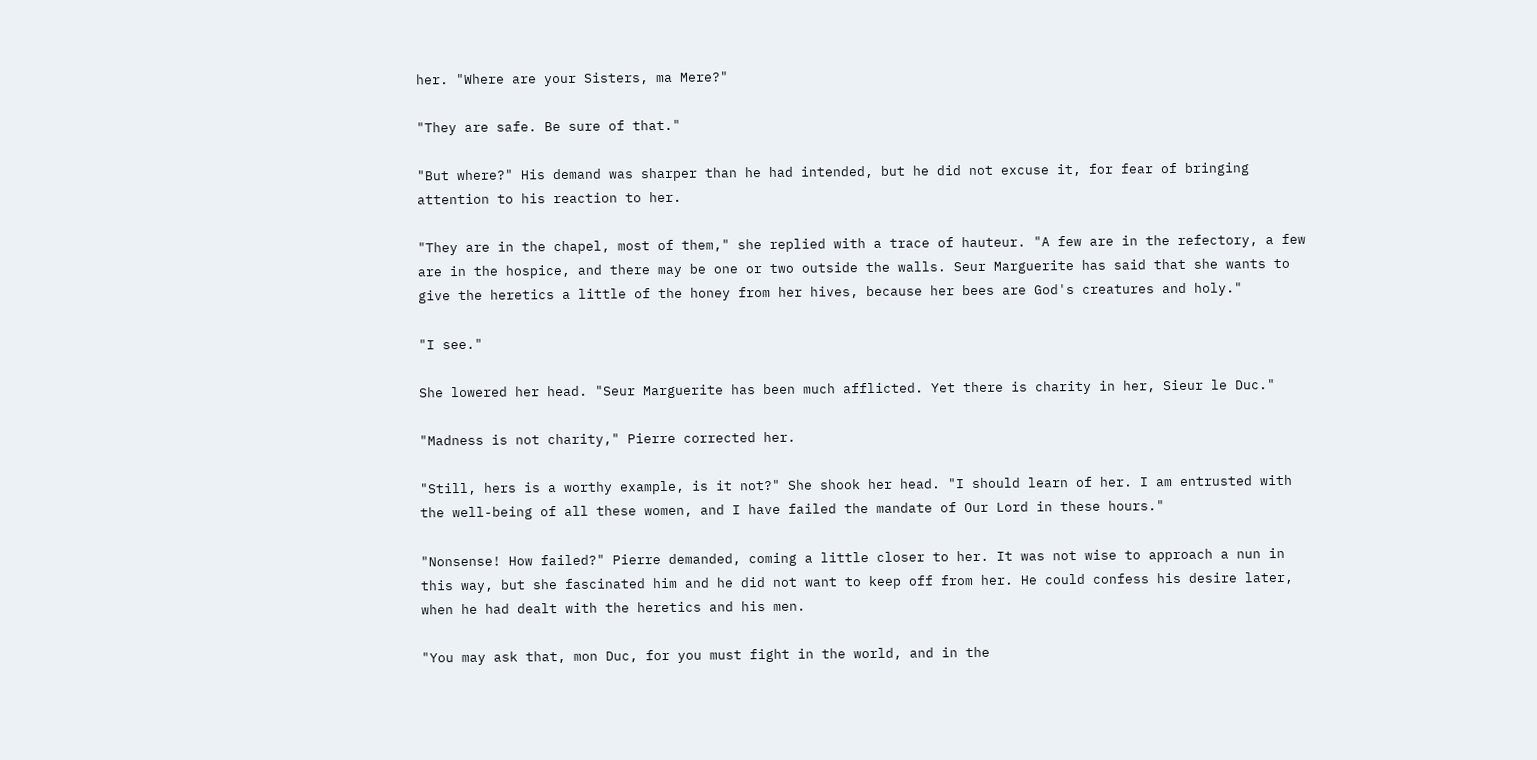her. "Where are your Sisters, ma Mere?"

"They are safe. Be sure of that."

"But where?" His demand was sharper than he had intended, but he did not excuse it, for fear of bringing attention to his reaction to her.

"They are in the chapel, most of them," she replied with a trace of hauteur. "A few are in the refectory, a few are in the hospice, and there may be one or two outside the walls. Seur Marguerite has said that she wants to give the heretics a little of the honey from her hives, because her bees are God's creatures and holy."

"I see."

She lowered her head. "Seur Marguerite has been much afflicted. Yet there is charity in her, Sieur le Duc."

"Madness is not charity," Pierre corrected her.

"Still, hers is a worthy example, is it not?" She shook her head. "I should learn of her. I am entrusted with the well-being of all these women, and I have failed the mandate of Our Lord in these hours."

"Nonsense! How failed?" Pierre demanded, coming a little closer to her. It was not wise to approach a nun in this way, but she fascinated him and he did not want to keep off from her. He could confess his desire later, when he had dealt with the heretics and his men.

"You may ask that, mon Duc, for you must fight in the world, and in the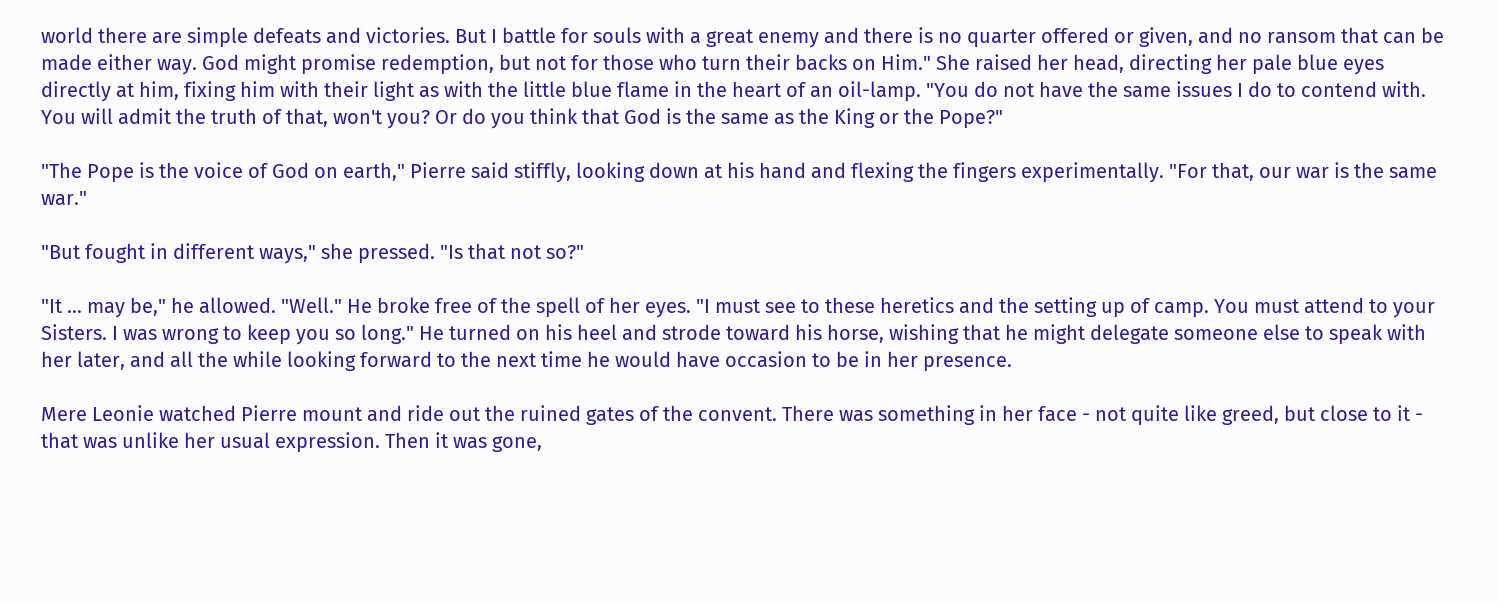world there are simple defeats and victories. But I battle for souls with a great enemy and there is no quarter offered or given, and no ransom that can be made either way. God might promise redemption, but not for those who turn their backs on Him." She raised her head, directing her pale blue eyes directly at him, fixing him with their light as with the little blue flame in the heart of an oil-lamp. "You do not have the same issues I do to contend with. You will admit the truth of that, won't you? Or do you think that God is the same as the King or the Pope?"

"The Pope is the voice of God on earth," Pierre said stiffly, looking down at his hand and flexing the fingers experimentally. "For that, our war is the same war."

"But fought in different ways," she pressed. "Is that not so?"

"It ... may be," he allowed. "Well." He broke free of the spell of her eyes. "I must see to these heretics and the setting up of camp. You must attend to your Sisters. I was wrong to keep you so long." He turned on his heel and strode toward his horse, wishing that he might delegate someone else to speak with her later, and all the while looking forward to the next time he would have occasion to be in her presence.

Mere Leonie watched Pierre mount and ride out the ruined gates of the convent. There was something in her face - not quite like greed, but close to it - that was unlike her usual expression. Then it was gone,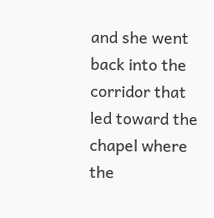and she went back into the corridor that led toward the chapel where the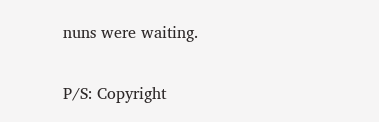nuns were waiting.

P/S: Copyright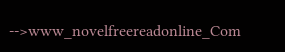-->www_novelfreereadonline_Com